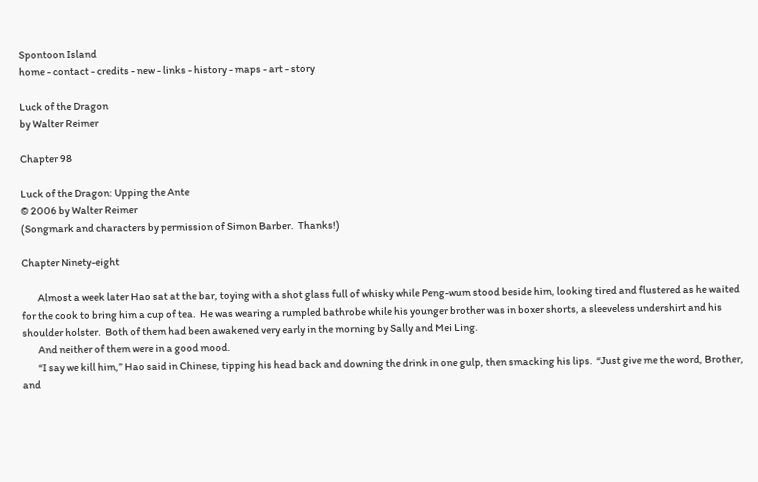Spontoon Island
home - contact - credits - new - links - history - maps - art - story

Luck of the Dragon
by Walter Reimer

Chapter 98

Luck of the Dragon: Upping the Ante
© 2006 by Walter Reimer
(Songmark and characters by permission of Simon Barber.  Thanks!)

Chapter Ninety-eight

        Almost a week later Hao sat at the bar, toying with a shot glass full of whisky while Peng-wum stood beside him, looking tired and flustered as he waited for the cook to bring him a cup of tea.  He was wearing a rumpled bathrobe while his younger brother was in boxer shorts, a sleeveless undershirt and his shoulder holster.  Both of them had been awakened very early in the morning by Sally and Mei Ling.
        And neither of them were in a good mood.
        “I say we kill him,” Hao said in Chinese, tipping his head back and downing the drink in one gulp, then smacking his lips.  “Just give me the word, Brother, and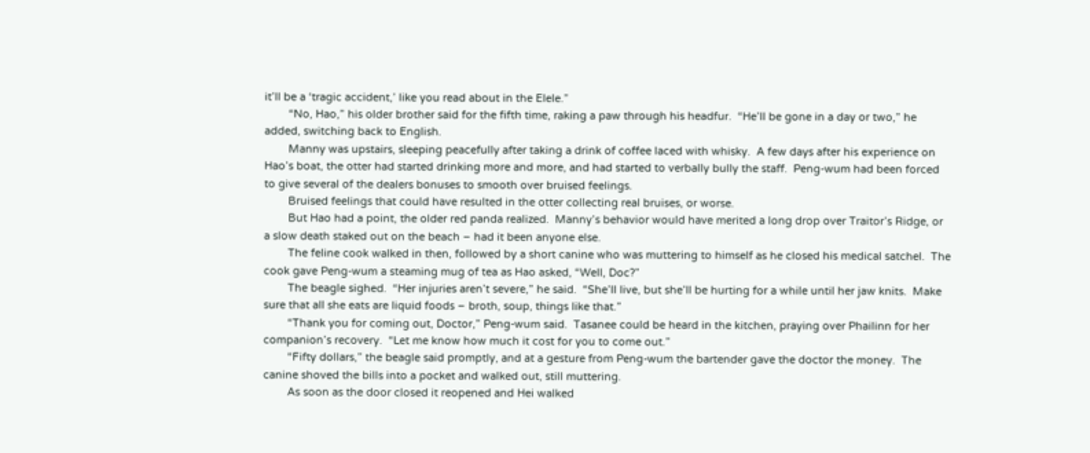it’ll be a ‘tragic accident,’ like you read about in the Elele.”
        “No, Hao,” his older brother said for the fifth time, raking a paw through his headfur.  “He’ll be gone in a day or two,” he added, switching back to English.
        Manny was upstairs, sleeping peacefully after taking a drink of coffee laced with whisky.  A few days after his experience on Hao’s boat, the otter had started drinking more and more, and had started to verbally bully the staff.  Peng-wum had been forced to give several of the dealers bonuses to smooth over bruised feelings.
        Bruised feelings that could have resulted in the otter collecting real bruises, or worse.
        But Hao had a point, the older red panda realized.  Manny’s behavior would have merited a long drop over Traitor’s Ridge, or a slow death staked out on the beach – had it been anyone else.
        The feline cook walked in then, followed by a short canine who was muttering to himself as he closed his medical satchel.  The cook gave Peng-wum a steaming mug of tea as Hao asked, “Well, Doc?”
        The beagle sighed.  “Her injuries aren’t severe,” he said.  “She’ll live, but she’ll be hurting for a while until her jaw knits.  Make sure that all she eats are liquid foods – broth, soup, things like that.”
        “Thank you for coming out, Doctor,” Peng-wum said.  Tasanee could be heard in the kitchen, praying over Phailinn for her companion’s recovery.  “Let me know how much it cost for you to come out.”
        “Fifty dollars,” the beagle said promptly, and at a gesture from Peng-wum the bartender gave the doctor the money.  The canine shoved the bills into a pocket and walked out, still muttering.
        As soon as the door closed it reopened and Hei walked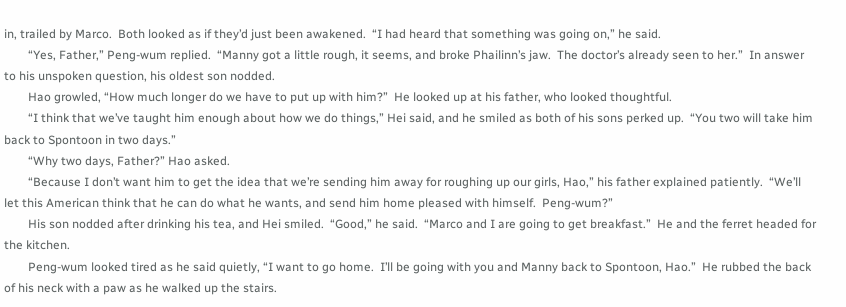in, trailed by Marco.  Both looked as if they’d just been awakened.  “I had heard that something was going on,” he said.
        “Yes, Father,” Peng-wum replied.  “Manny got a little rough, it seems, and broke Phailinn’s jaw.  The doctor’s already seen to her.”  In answer to his unspoken question, his oldest son nodded.
        Hao growled, “How much longer do we have to put up with him?”  He looked up at his father, who looked thoughtful.
        “I think that we’ve taught him enough about how we do things,” Hei said, and he smiled as both of his sons perked up.  “You two will take him back to Spontoon in two days.”
        “Why two days, Father?” Hao asked.
        “Because I don’t want him to get the idea that we’re sending him away for roughing up our girls, Hao,” his father explained patiently.  “We’ll let this American think that he can do what he wants, and send him home pleased with himself.  Peng-wum?”
        His son nodded after drinking his tea, and Hei smiled.  “Good,” he said.  “Marco and I are going to get breakfast.”  He and the ferret headed for the kitchen.
        Peng-wum looked tired as he said quietly, “I want to go home.  I’ll be going with you and Manny back to Spontoon, Hao.”  He rubbed the back of his neck with a paw as he walked up the stairs.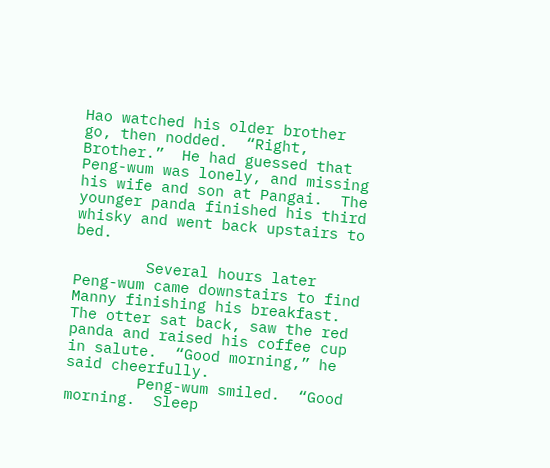Hao watched his older brother go, then nodded.  “Right, Brother.”  He had guessed that Peng-wum was lonely, and missing his wife and son at Pangai.  The younger panda finished his third whisky and went back upstairs to bed.

        Several hours later Peng-wum came downstairs to find Manny finishing his breakfast.  The otter sat back, saw the red panda and raised his coffee cup in salute.  “Good morning,” he said cheerfully.
        Peng-wum smiled.  “Good morning.  Sleep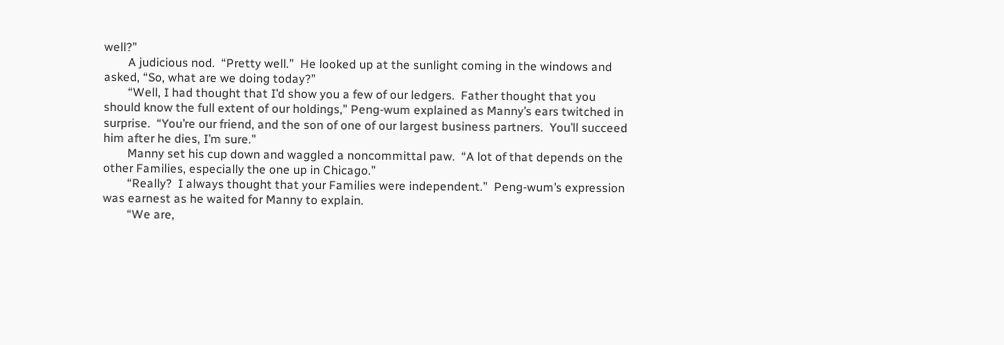well?”
        A judicious nod.  “Pretty well.”  He looked up at the sunlight coming in the windows and asked, “So, what are we doing today?”
        “Well, I had thought that I’d show you a few of our ledgers.  Father thought that you should know the full extent of our holdings,” Peng-wum explained as Manny’s ears twitched in surprise.  “You’re our friend, and the son of one of our largest business partners.  You’ll succeed him after he dies, I’m sure.”
        Manny set his cup down and waggled a noncommittal paw.  “A lot of that depends on the other Families, especially the one up in Chicago.”
        “Really?  I always thought that your Families were independent.”  Peng-wum’s expression was earnest as he waited for Manny to explain.
        “We are,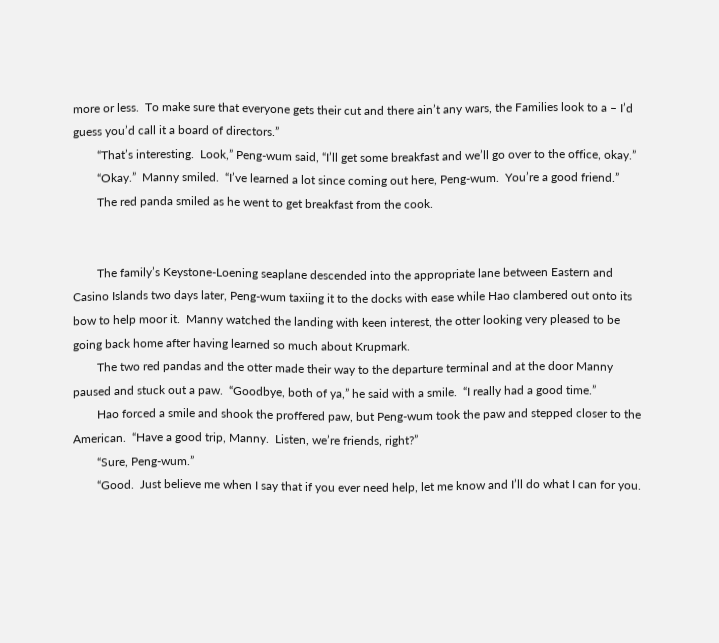more or less.  To make sure that everyone gets their cut and there ain’t any wars, the Families look to a – I’d guess you’d call it a board of directors.”
        “That’s interesting.  Look,” Peng-wum said, “I’ll get some breakfast and we’ll go over to the office, okay.”
        “Okay.”  Manny smiled.  “I’ve learned a lot since coming out here, Peng-wum.  You’re a good friend.”
        The red panda smiled as he went to get breakfast from the cook.


        The family’s Keystone-Loening seaplane descended into the appropriate lane between Eastern and Casino Islands two days later, Peng-wum taxiing it to the docks with ease while Hao clambered out onto its bow to help moor it.  Manny watched the landing with keen interest, the otter looking very pleased to be going back home after having learned so much about Krupmark.
        The two red pandas and the otter made their way to the departure terminal and at the door Manny paused and stuck out a paw.  “Goodbye, both of ya,” he said with a smile.  “I really had a good time.”
        Hao forced a smile and shook the proffered paw, but Peng-wum took the paw and stepped closer to the American.  “Have a good trip, Manny.  Listen, we’re friends, right?”
        “Sure, Peng-wum.”
        “Good.  Just believe me when I say that if you ever need help, let me know and I’ll do what I can for you.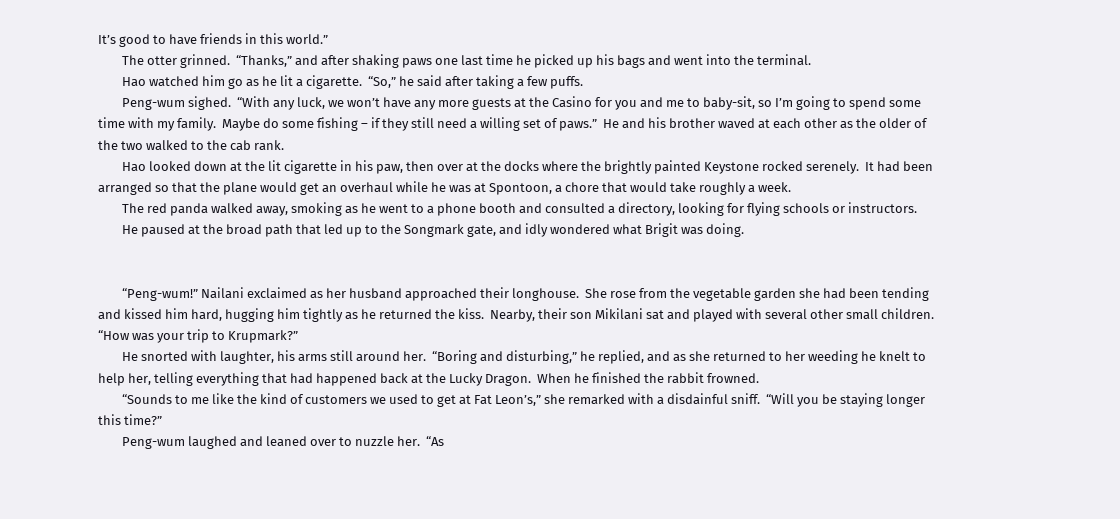It’s good to have friends in this world.”
        The otter grinned.  “Thanks,” and after shaking paws one last time he picked up his bags and went into the terminal.
        Hao watched him go as he lit a cigarette.  “So,” he said after taking a few puffs.
        Peng-wum sighed.  “With any luck, we won’t have any more guests at the Casino for you and me to baby-sit, so I’m going to spend some time with my family.  Maybe do some fishing – if they still need a willing set of paws.”  He and his brother waved at each other as the older of the two walked to the cab rank.
        Hao looked down at the lit cigarette in his paw, then over at the docks where the brightly painted Keystone rocked serenely.  It had been arranged so that the plane would get an overhaul while he was at Spontoon, a chore that would take roughly a week.
        The red panda walked away, smoking as he went to a phone booth and consulted a directory, looking for flying schools or instructors.
        He paused at the broad path that led up to the Songmark gate, and idly wondered what Brigit was doing.


        “Peng-wum!” Nailani exclaimed as her husband approached their longhouse.  She rose from the vegetable garden she had been tending and kissed him hard, hugging him tightly as he returned the kiss.  Nearby, their son Mikilani sat and played with several other small children.  “How was your trip to Krupmark?”
        He snorted with laughter, his arms still around her.  “Boring and disturbing,” he replied, and as she returned to her weeding he knelt to help her, telling everything that had happened back at the Lucky Dragon.  When he finished the rabbit frowned.
        “Sounds to me like the kind of customers we used to get at Fat Leon’s,” she remarked with a disdainful sniff.  “Will you be staying longer this time?”
        Peng-wum laughed and leaned over to nuzzle her.  “As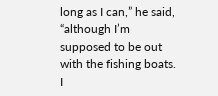long as I can,” he said, “although I’m supposed to be out with the fishing boats.  I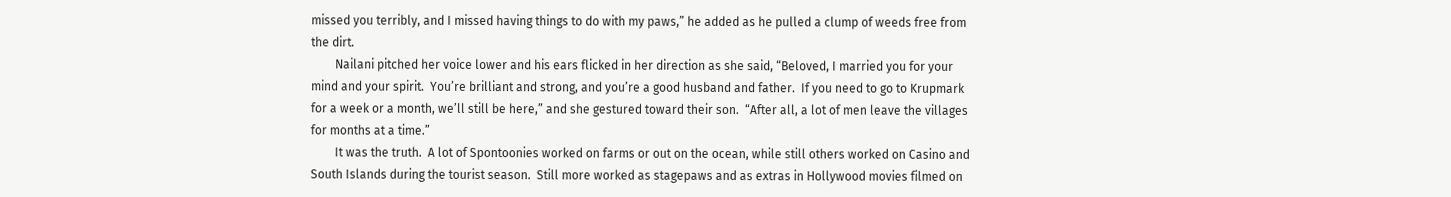missed you terribly, and I missed having things to do with my paws,” he added as he pulled a clump of weeds free from the dirt.
        Nailani pitched her voice lower and his ears flicked in her direction as she said, “Beloved, I married you for your mind and your spirit.  You’re brilliant and strong, and you’re a good husband and father.  If you need to go to Krupmark for a week or a month, we’ll still be here,” and she gestured toward their son.  “After all, a lot of men leave the villages for months at a time.”
        It was the truth.  A lot of Spontoonies worked on farms or out on the ocean, while still others worked on Casino and South Islands during the tourist season.  Still more worked as stagepaws and as extras in Hollywood movies filmed on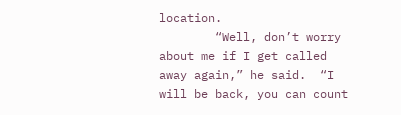location.
        “Well, don’t worry about me if I get called away again,” he said.  “I will be back, you can count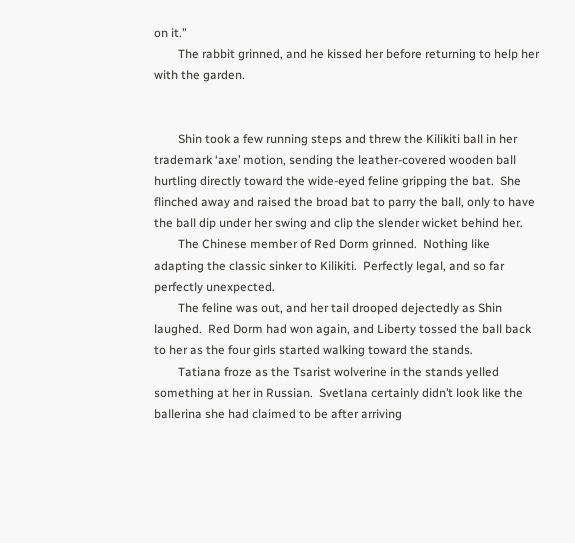on it.”
        The rabbit grinned, and he kissed her before returning to help her with the garden.


        Shin took a few running steps and threw the Kilikiti ball in her trademark ‘axe’ motion, sending the leather-covered wooden ball hurtling directly toward the wide-eyed feline gripping the bat.  She flinched away and raised the broad bat to parry the ball, only to have the ball dip under her swing and clip the slender wicket behind her.
        The Chinese member of Red Dorm grinned.  Nothing like adapting the classic sinker to Kilikiti.  Perfectly legal, and so far perfectly unexpected.
        The feline was out, and her tail drooped dejectedly as Shin laughed.  Red Dorm had won again, and Liberty tossed the ball back to her as the four girls started walking toward the stands.
        Tatiana froze as the Tsarist wolverine in the stands yelled something at her in Russian.  Svetlana certainly didn’t look like the ballerina she had claimed to be after arriving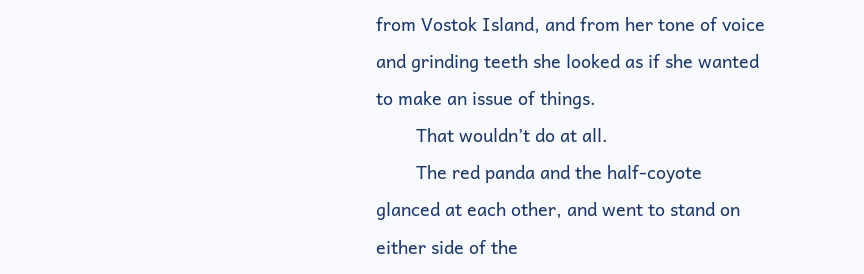from Vostok Island, and from her tone of voice and grinding teeth she looked as if she wanted to make an issue of things.
        That wouldn’t do at all.
        The red panda and the half-coyote glanced at each other, and went to stand on either side of the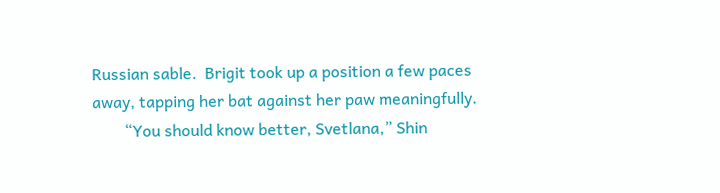Russian sable.  Brigit took up a position a few paces away, tapping her bat against her paw meaningfully.
        “You should know better, Svetlana,” Shin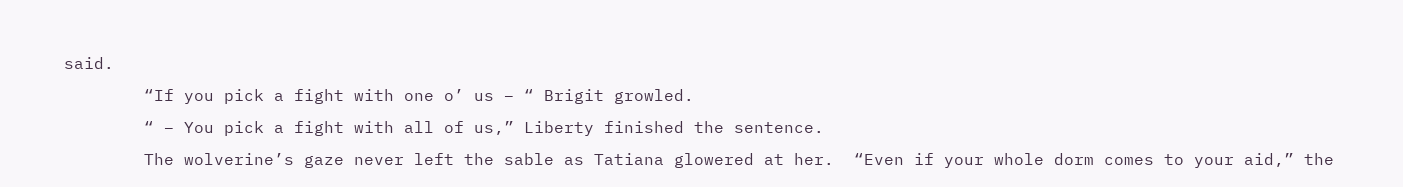said.
        “If you pick a fight with one o’ us – “ Brigit growled.
        “ – You pick a fight with all of us,” Liberty finished the sentence.
        The wolverine’s gaze never left the sable as Tatiana glowered at her.  “Even if your whole dorm comes to your aid,” the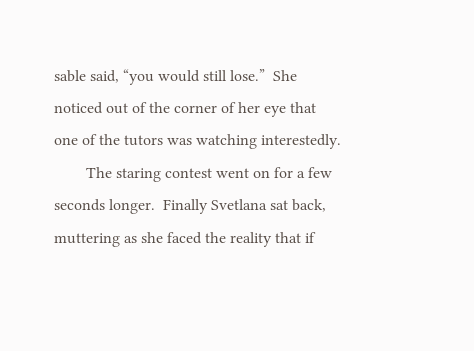sable said, “you would still lose.”  She noticed out of the corner of her eye that one of the tutors was watching interestedly.
        The staring contest went on for a few seconds longer.  Finally Svetlana sat back, muttering as she faced the reality that if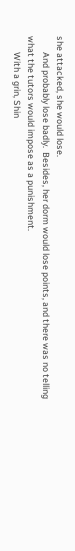she attacked, she would lose.
        And probably lose badly.  Besides, her dorm would lose points, and there was no telling what the tutors would impose as a punishment.
        With a grin, Shin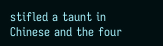stifled a taunt in Chinese and the four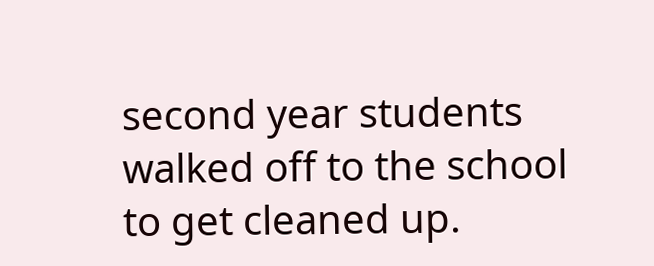second year students walked off to the school to get cleaned up.